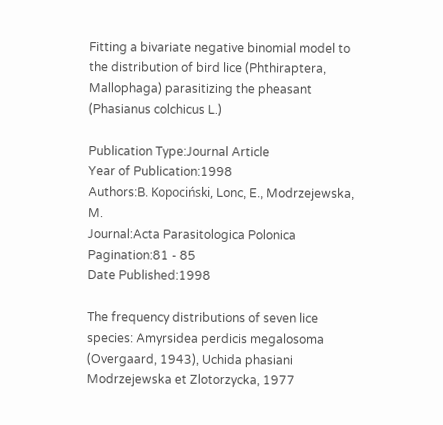Fitting a bivariate negative binomial model to the distribution of bird lice (Phthiraptera, Mallophaga) parasitizing the pheasant (Phasianus colchicus L.)

Publication Type:Journal Article
Year of Publication:1998
Authors:B. Kopociński, Lonc, E., Modrzejewska, M.
Journal:Acta Parasitologica Polonica
Pagination:81 - 85
Date Published:1998

The frequency distributions of seven lice species: Amyrsidea perdicis megalosoma (Overgaard, 1943), Uchida phasiani Modrzejewska et Zlotorzycka, 1977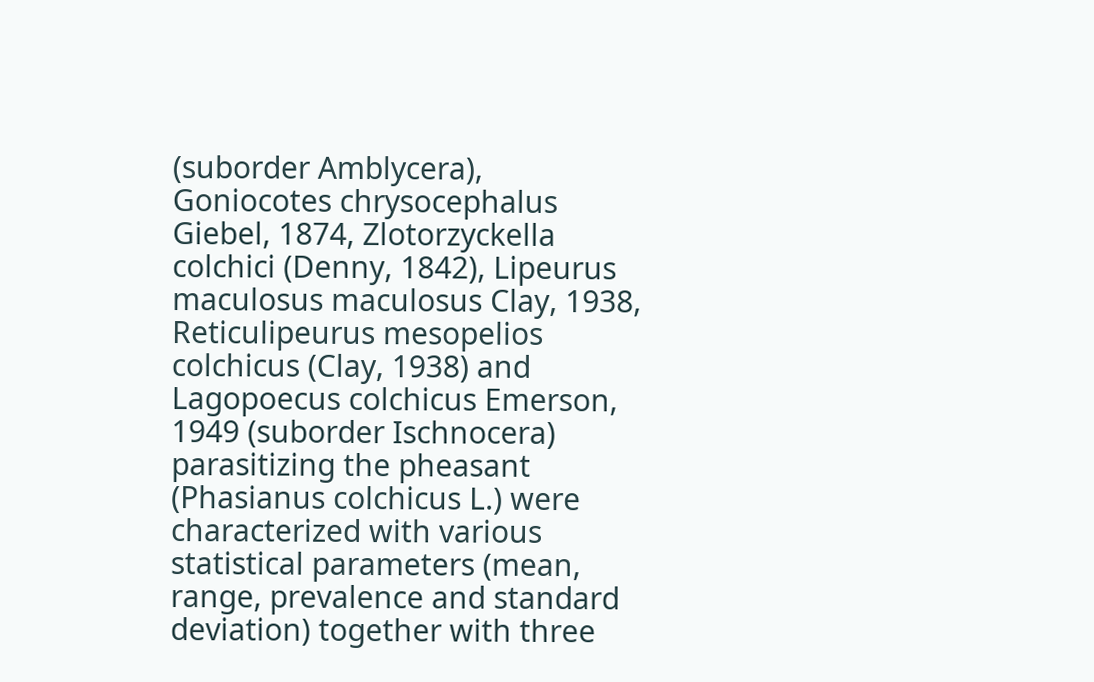(suborder Amblycera), Goniocotes chrysocephalus Giebel, 1874, Zlotorzyckella colchici (Denny, 1842), Lipeurus maculosus maculosus Clay, 1938, Reticulipeurus mesopelios colchicus (Clay, 1938) and Lagopoecus colchicus Emerson, 1949 (suborder Ischnocera) parasitizing the pheasant (Phasianus colchicus L.) were characterized with various statistical parameters (mean, range, prevalence and standard deviation) together with three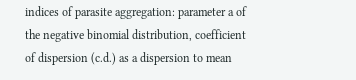indices of parasite aggregation: parameter a of the negative binomial distribution, coefficient of dispersion (c.d.) as a dispersion to mean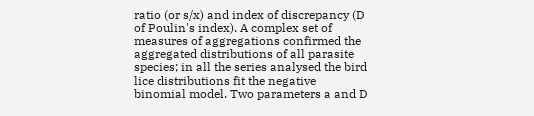ratio (or s/x) and index of discrepancy (D of Poulin's index). A complex set of measures of aggregations confirmed the aggregated distributions of all parasite species; in all the series analysed the bird lice distributions fit the negative binomial model. Two parameters a and D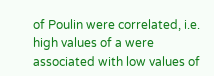of Poulin were correlated, i.e. high values of a were associated with low values of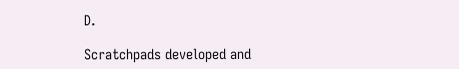D.

Scratchpads developed and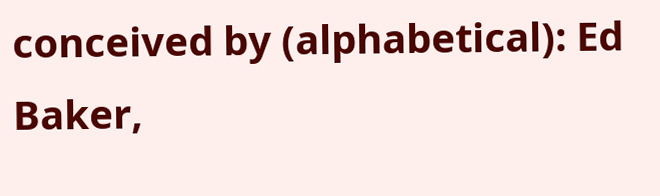conceived by (alphabetical): Ed Baker,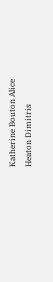Katherine Bouton Alice Heaton Dimitris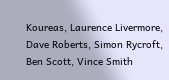Koureas, Laurence Livermore, Dave Roberts, Simon Rycroft, Ben Scott, Vince Smith